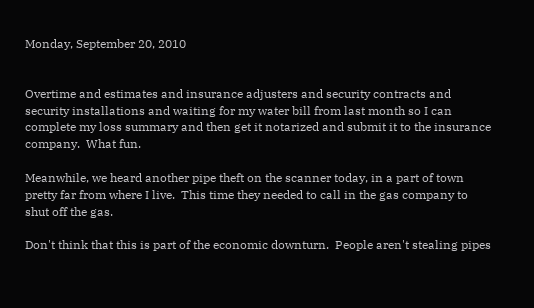Monday, September 20, 2010


Overtime and estimates and insurance adjusters and security contracts and security installations and waiting for my water bill from last month so I can complete my loss summary and then get it notarized and submit it to the insurance company.  What fun.

Meanwhile, we heard another pipe theft on the scanner today, in a part of town pretty far from where I live.  This time they needed to call in the gas company to shut off the gas.

Don't think that this is part of the economic downturn.  People aren't stealing pipes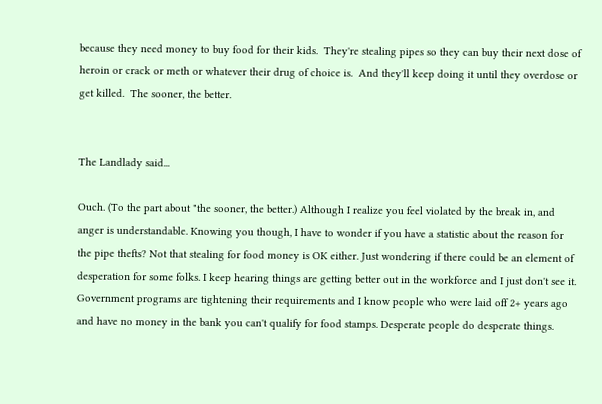because they need money to buy food for their kids.  They're stealing pipes so they can buy their next dose of heroin or crack or meth or whatever their drug of choice is.  And they'll keep doing it until they overdose or get killed.  The sooner, the better.


The Landlady said...

Ouch. (To the part about "the sooner, the better.) Although I realize you feel violated by the break in, and anger is understandable. Knowing you though, I have to wonder if you have a statistic about the reason for the pipe thefts? Not that stealing for food money is OK either. Just wondering if there could be an element of desperation for some folks. I keep hearing things are getting better out in the workforce and I just don't see it. Government programs are tightening their requirements and I know people who were laid off 2+ years ago and have no money in the bank you can't qualify for food stamps. Desperate people do desperate things.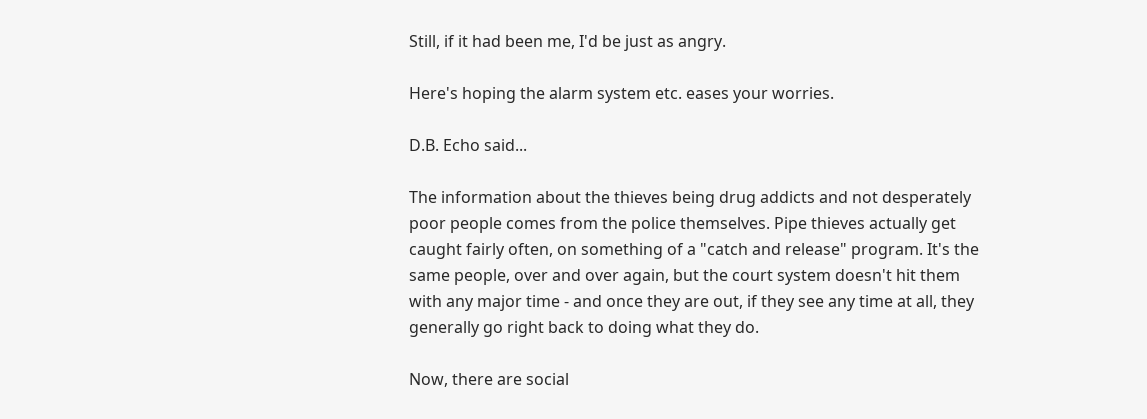Still, if it had been me, I'd be just as angry.

Here's hoping the alarm system etc. eases your worries.

D.B. Echo said...

The information about the thieves being drug addicts and not desperately poor people comes from the police themselves. Pipe thieves actually get caught fairly often, on something of a "catch and release" program. It's the same people, over and over again, but the court system doesn't hit them with any major time - and once they are out, if they see any time at all, they generally go right back to doing what they do.

Now, there are social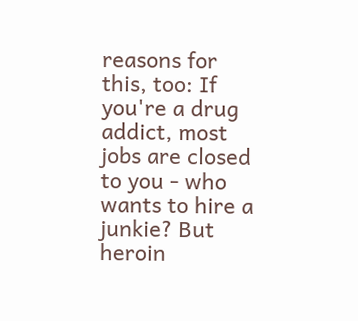reasons for this, too: If you're a drug addict, most jobs are closed to you - who wants to hire a junkie? But heroin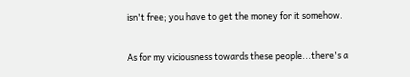isn't free; you have to get the money for it somehow.

As for my viciousness towards these people...there's a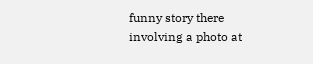funny story there involving a photo at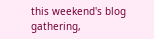this weekend's blog gathering,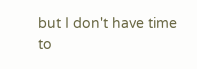but I don't have time to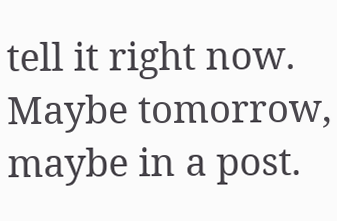tell it right now. Maybe tomorrow, maybe in a post.